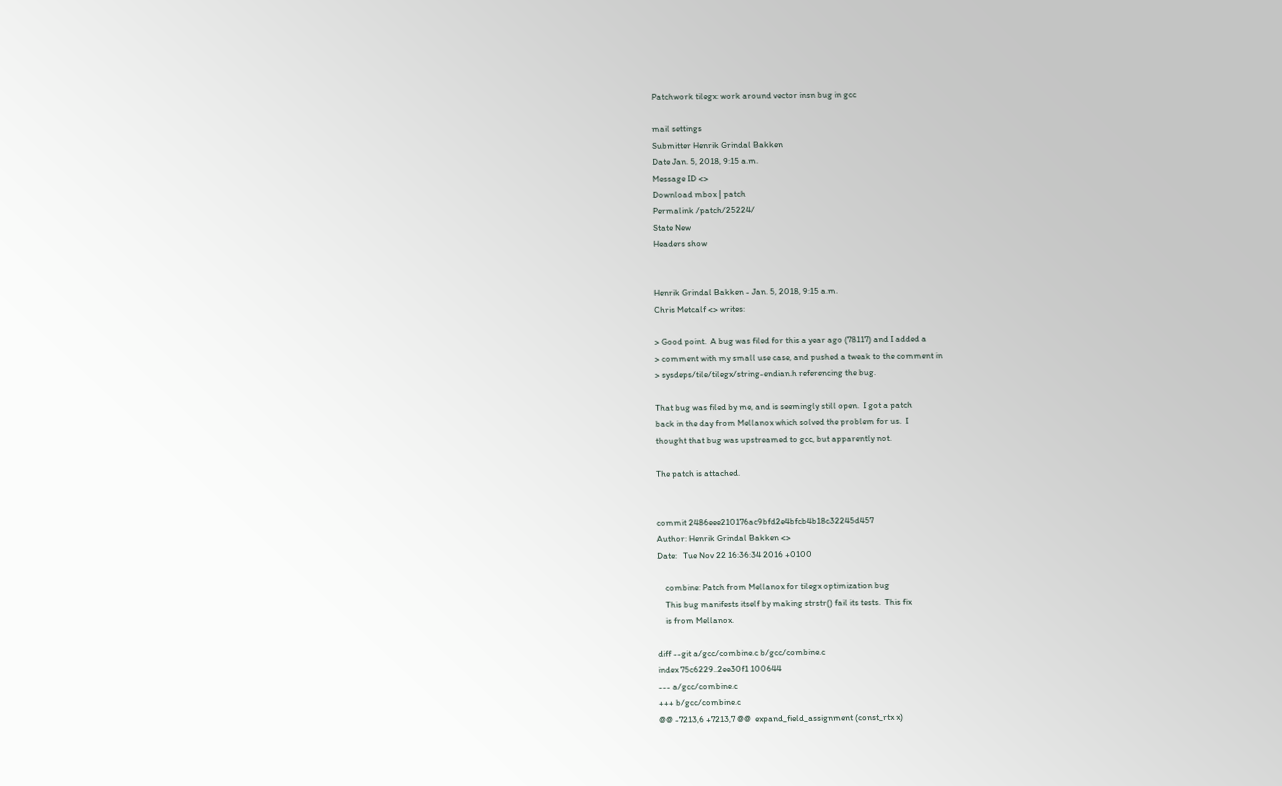Patchwork tilegx: work around vector insn bug in gcc

mail settings
Submitter Henrik Grindal Bakken
Date Jan. 5, 2018, 9:15 a.m.
Message ID <>
Download mbox | patch
Permalink /patch/25224/
State New
Headers show


Henrik Grindal Bakken - Jan. 5, 2018, 9:15 a.m.
Chris Metcalf <> writes:

> Good point.  A bug was filed for this a year ago (78117) and I added a
> comment with my small use case, and pushed a tweak to the comment in
> sysdeps/tile/tilegx/string-endian.h referencing the bug.

That bug was filed by me, and is seemingly still open.  I got a patch
back in the day from Mellanox which solved the problem for us.  I
thought that bug was upstreamed to gcc, but apparently not.

The patch is attached.


commit 2486eee210176ac9bfd2e4bfcb4b18c32245d457
Author: Henrik Grindal Bakken <>
Date:   Tue Nov 22 16:36:34 2016 +0100

    combine: Patch from Mellanox for tilegx optimization bug
    This bug manifests itself by making strstr() fail its tests.  This fix
    is from Mellanox.

diff --git a/gcc/combine.c b/gcc/combine.c
index 75c6229..2ee30f1 100644
--- a/gcc/combine.c
+++ b/gcc/combine.c
@@ -7213,6 +7213,7 @@  expand_field_assignment (const_rtx x)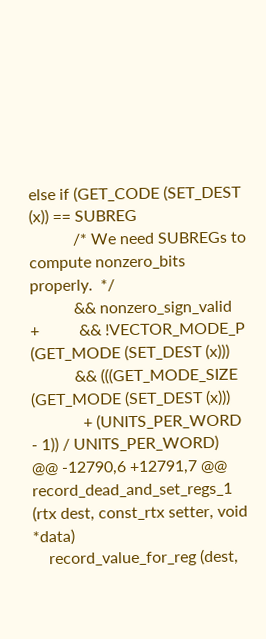else if (GET_CODE (SET_DEST (x)) == SUBREG
           /* We need SUBREGs to compute nonzero_bits properly.  */
           && nonzero_sign_valid
+          && !VECTOR_MODE_P (GET_MODE (SET_DEST (x)))
           && (((GET_MODE_SIZE (GET_MODE (SET_DEST (x)))
             + (UNITS_PER_WORD - 1)) / UNITS_PER_WORD)
@@ -12790,6 +12791,7 @@  record_dead_and_set_regs_1 (rtx dest, const_rtx setter, void *data)
    record_value_for_reg (dest,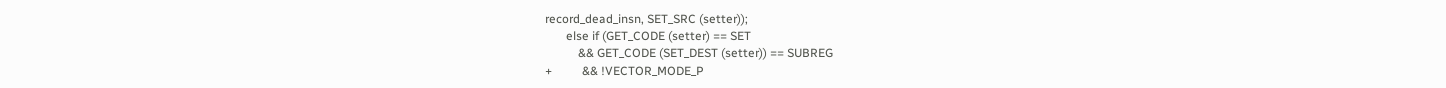record_dead_insn, SET_SRC (setter));
       else if (GET_CODE (setter) == SET
           && GET_CODE (SET_DEST (setter)) == SUBREG
+          && !VECTOR_MODE_P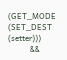(GET_MODE (SET_DEST (setter)))
           &&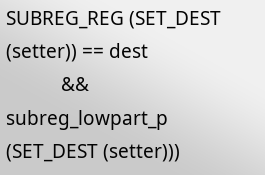SUBREG_REG (SET_DEST (setter)) == dest
           && subreg_lowpart_p (SET_DEST (setter)))